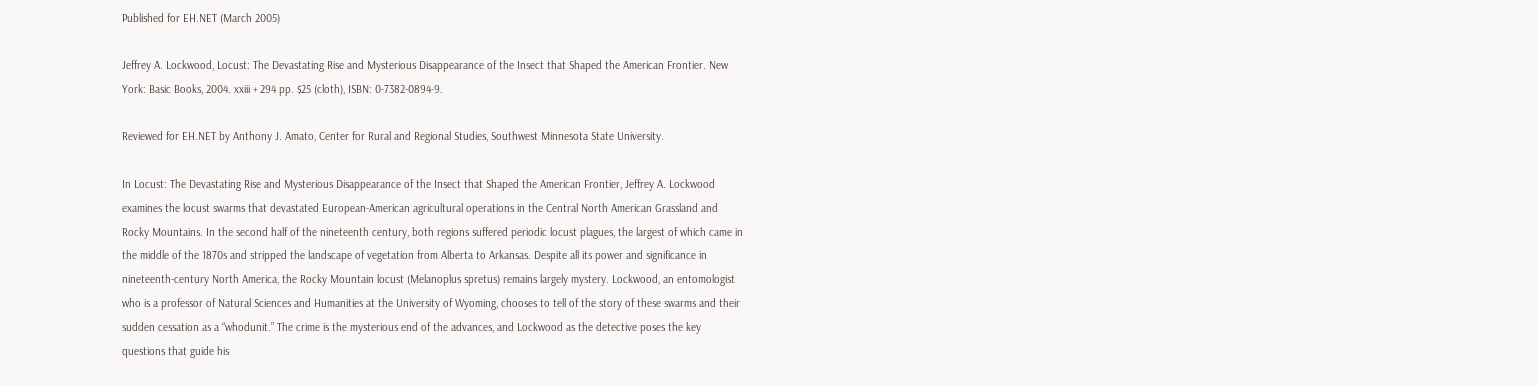Published for EH.NET (March 2005)

Jeffrey A. Lockwood, Locust: The Devastating Rise and Mysterious Disappearance of the Insect that Shaped the American Frontier. New York: Basic Books, 2004. xxiii + 294 pp. $25 (cloth), ISBN: 0-7382-0894-9.

Reviewed for EH.NET by Anthony J. Amato, Center for Rural and Regional Studies, Southwest Minnesota State University.

In Locust: The Devastating Rise and Mysterious Disappearance of the Insect that Shaped the American Frontier, Jeffrey A. Lockwood examines the locust swarms that devastated European-American agricultural operations in the Central North American Grassland and Rocky Mountains. In the second half of the nineteenth century, both regions suffered periodic locust plagues, the largest of which came in the middle of the 1870s and stripped the landscape of vegetation from Alberta to Arkansas. Despite all its power and significance in nineteenth-century North America, the Rocky Mountain locust (Melanoplus spretus) remains largely mystery. Lockwood, an entomologist who is a professor of Natural Sciences and Humanities at the University of Wyoming, chooses to tell of the story of these swarms and their sudden cessation as a “whodunit.” The crime is the mysterious end of the advances, and Lockwood as the detective poses the key questions that guide his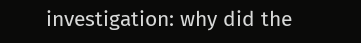investigation: why did the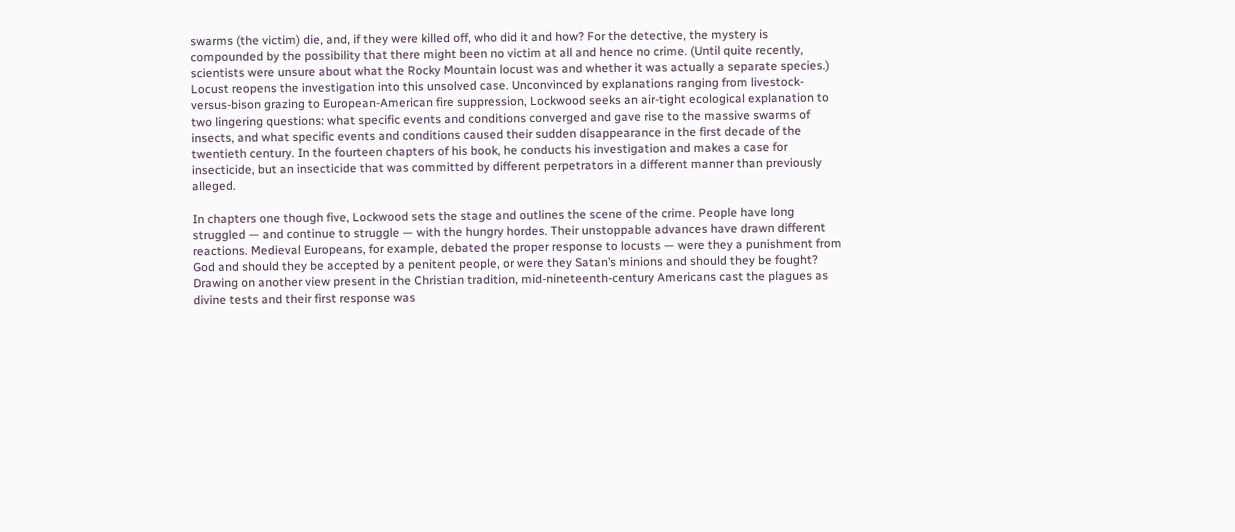swarms (the victim) die, and, if they were killed off, who did it and how? For the detective, the mystery is compounded by the possibility that there might been no victim at all and hence no crime. (Until quite recently, scientists were unsure about what the Rocky Mountain locust was and whether it was actually a separate species.) Locust reopens the investigation into this unsolved case. Unconvinced by explanations ranging from livestock-versus-bison grazing to European-American fire suppression, Lockwood seeks an air-tight ecological explanation to two lingering questions: what specific events and conditions converged and gave rise to the massive swarms of insects, and what specific events and conditions caused their sudden disappearance in the first decade of the twentieth century. In the fourteen chapters of his book, he conducts his investigation and makes a case for insecticide, but an insecticide that was committed by different perpetrators in a different manner than previously alleged.

In chapters one though five, Lockwood sets the stage and outlines the scene of the crime. People have long struggled — and continue to struggle — with the hungry hordes. Their unstoppable advances have drawn different reactions. Medieval Europeans, for example, debated the proper response to locusts — were they a punishment from God and should they be accepted by a penitent people, or were they Satan’s minions and should they be fought? Drawing on another view present in the Christian tradition, mid-nineteenth-century Americans cast the plagues as divine tests and their first response was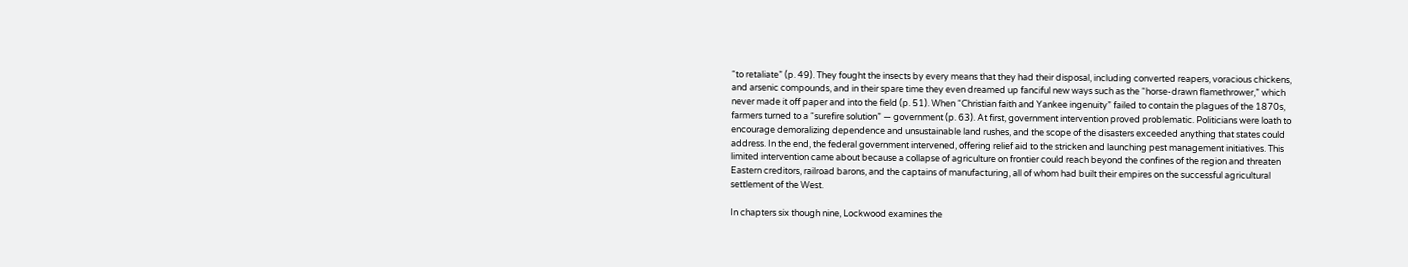“to retaliate” (p. 49). They fought the insects by every means that they had their disposal, including converted reapers, voracious chickens, and arsenic compounds, and in their spare time they even dreamed up fanciful new ways such as the “horse-drawn flamethrower,” which never made it off paper and into the field (p. 51). When “Christian faith and Yankee ingenuity” failed to contain the plagues of the 1870s, farmers turned to a “surefire solution” — government (p. 63). At first, government intervention proved problematic. Politicians were loath to encourage demoralizing dependence and unsustainable land rushes, and the scope of the disasters exceeded anything that states could address. In the end, the federal government intervened, offering relief aid to the stricken and launching pest management initiatives. This limited intervention came about because a collapse of agriculture on frontier could reach beyond the confines of the region and threaten Eastern creditors, railroad barons, and the captains of manufacturing, all of whom had built their empires on the successful agricultural settlement of the West.

In chapters six though nine, Lockwood examines the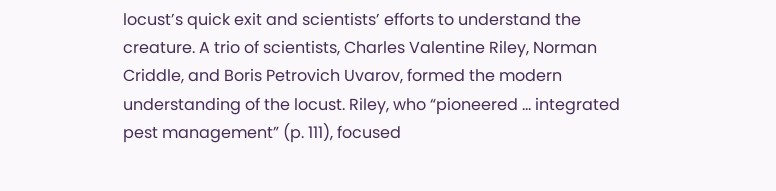locust’s quick exit and scientists’ efforts to understand the creature. A trio of scientists, Charles Valentine Riley, Norman Criddle, and Boris Petrovich Uvarov, formed the modern understanding of the locust. Riley, who “pioneered … integrated pest management” (p. 111), focused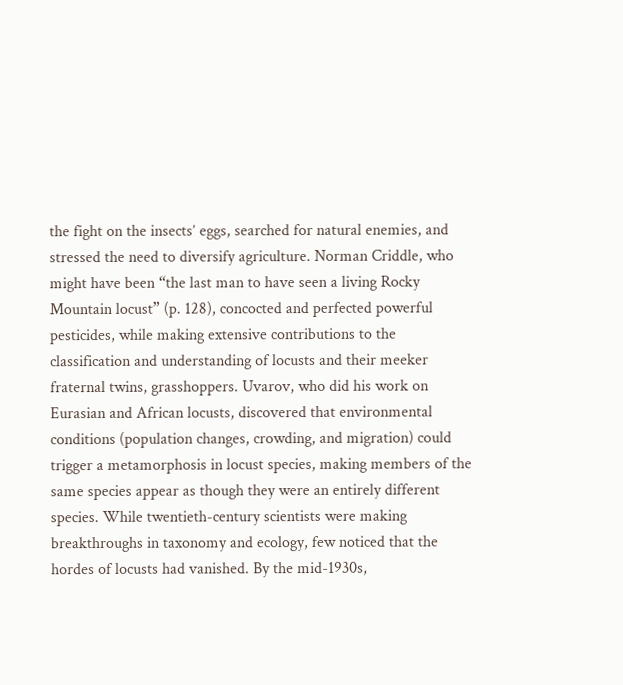the fight on the insects’ eggs, searched for natural enemies, and stressed the need to diversify agriculture. Norman Criddle, who might have been “the last man to have seen a living Rocky Mountain locust” (p. 128), concocted and perfected powerful pesticides, while making extensive contributions to the classification and understanding of locusts and their meeker fraternal twins, grasshoppers. Uvarov, who did his work on Eurasian and African locusts, discovered that environmental conditions (population changes, crowding, and migration) could trigger a metamorphosis in locust species, making members of the same species appear as though they were an entirely different species. While twentieth-century scientists were making breakthroughs in taxonomy and ecology, few noticed that the hordes of locusts had vanished. By the mid-1930s,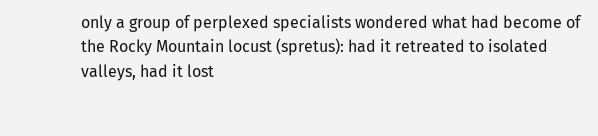only a group of perplexed specialists wondered what had become of the Rocky Mountain locust (spretus): had it retreated to isolated valleys, had it lost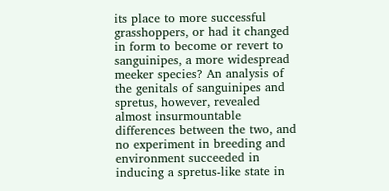its place to more successful grasshoppers, or had it changed in form to become or revert to sanguinipes, a more widespread meeker species? An analysis of the genitals of sanguinipes and spretus, however, revealed almost insurmountable differences between the two, and no experiment in breeding and environment succeeded in inducing a spretus-like state in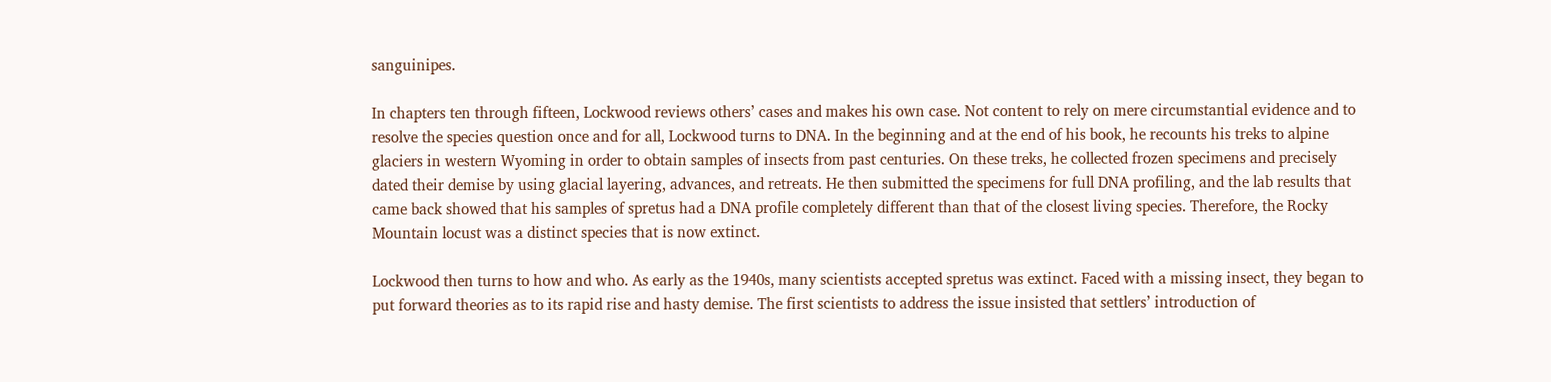sanguinipes.

In chapters ten through fifteen, Lockwood reviews others’ cases and makes his own case. Not content to rely on mere circumstantial evidence and to resolve the species question once and for all, Lockwood turns to DNA. In the beginning and at the end of his book, he recounts his treks to alpine glaciers in western Wyoming in order to obtain samples of insects from past centuries. On these treks, he collected frozen specimens and precisely dated their demise by using glacial layering, advances, and retreats. He then submitted the specimens for full DNA profiling, and the lab results that came back showed that his samples of spretus had a DNA profile completely different than that of the closest living species. Therefore, the Rocky Mountain locust was a distinct species that is now extinct.

Lockwood then turns to how and who. As early as the 1940s, many scientists accepted spretus was extinct. Faced with a missing insect, they began to put forward theories as to its rapid rise and hasty demise. The first scientists to address the issue insisted that settlers’ introduction of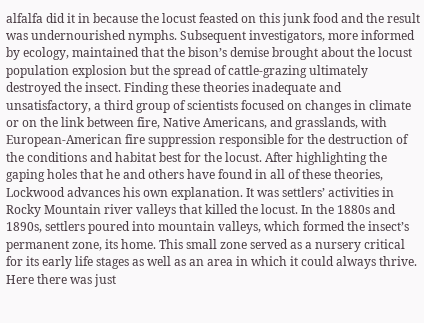alfalfa did it in because the locust feasted on this junk food and the result was undernourished nymphs. Subsequent investigators, more informed by ecology, maintained that the bison’s demise brought about the locust population explosion but the spread of cattle-grazing ultimately destroyed the insect. Finding these theories inadequate and unsatisfactory, a third group of scientists focused on changes in climate or on the link between fire, Native Americans, and grasslands, with European-American fire suppression responsible for the destruction of the conditions and habitat best for the locust. After highlighting the gaping holes that he and others have found in all of these theories, Lockwood advances his own explanation. It was settlers’ activities in Rocky Mountain river valleys that killed the locust. In the 1880s and 1890s, settlers poured into mountain valleys, which formed the insect’s permanent zone, its home. This small zone served as a nursery critical for its early life stages as well as an area in which it could always thrive. Here there was just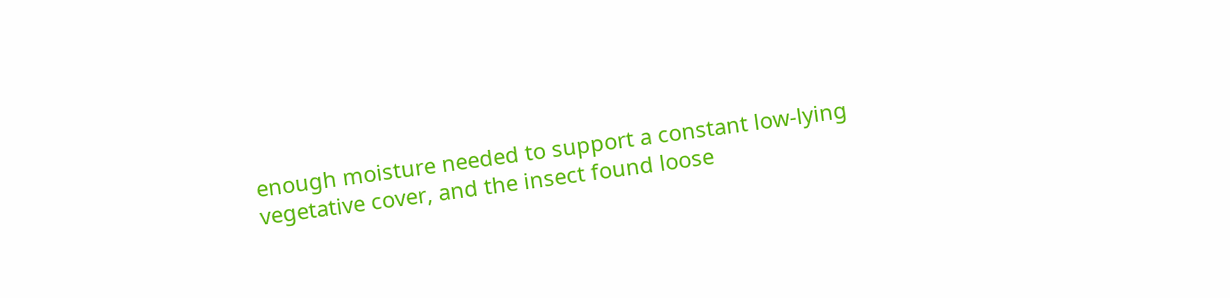enough moisture needed to support a constant low-lying vegetative cover, and the insect found loose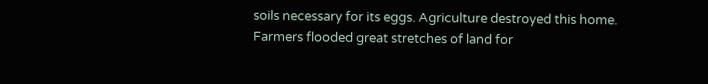soils necessary for its eggs. Agriculture destroyed this home. Farmers flooded great stretches of land for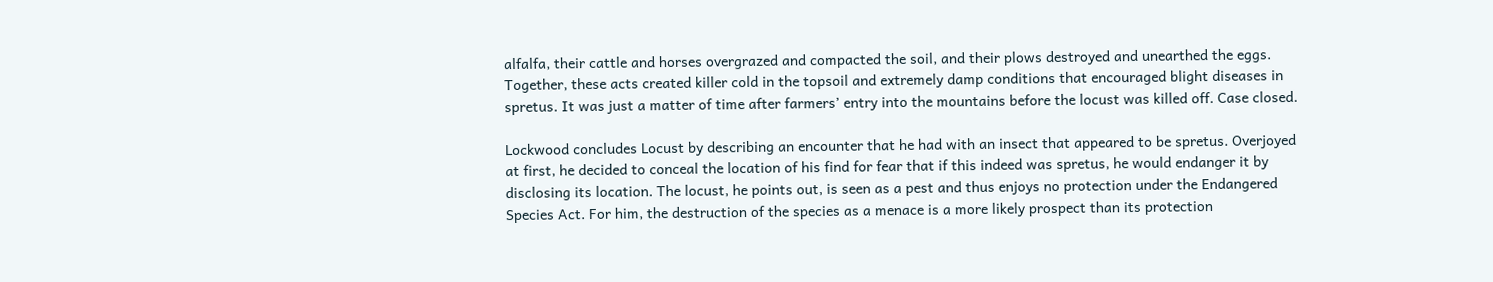alfalfa, their cattle and horses overgrazed and compacted the soil, and their plows destroyed and unearthed the eggs. Together, these acts created killer cold in the topsoil and extremely damp conditions that encouraged blight diseases in spretus. It was just a matter of time after farmers’ entry into the mountains before the locust was killed off. Case closed.

Lockwood concludes Locust by describing an encounter that he had with an insect that appeared to be spretus. Overjoyed at first, he decided to conceal the location of his find for fear that if this indeed was spretus, he would endanger it by disclosing its location. The locust, he points out, is seen as a pest and thus enjoys no protection under the Endangered Species Act. For him, the destruction of the species as a menace is a more likely prospect than its protection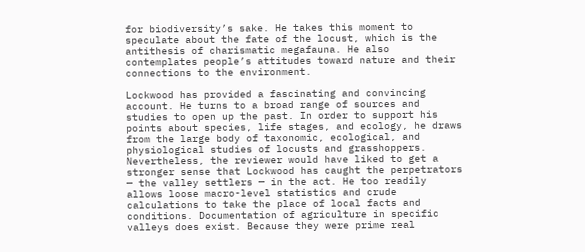for biodiversity’s sake. He takes this moment to speculate about the fate of the locust, which is the antithesis of charismatic megafauna. He also contemplates people’s attitudes toward nature and their connections to the environment.

Lockwood has provided a fascinating and convincing account. He turns to a broad range of sources and studies to open up the past. In order to support his points about species, life stages, and ecology, he draws from the large body of taxonomic, ecological, and physiological studies of locusts and grasshoppers. Nevertheless, the reviewer would have liked to get a stronger sense that Lockwood has caught the perpetrators — the valley settlers — in the act. He too readily allows loose macro-level statistics and crude calculations to take the place of local facts and conditions. Documentation of agriculture in specific valleys does exist. Because they were prime real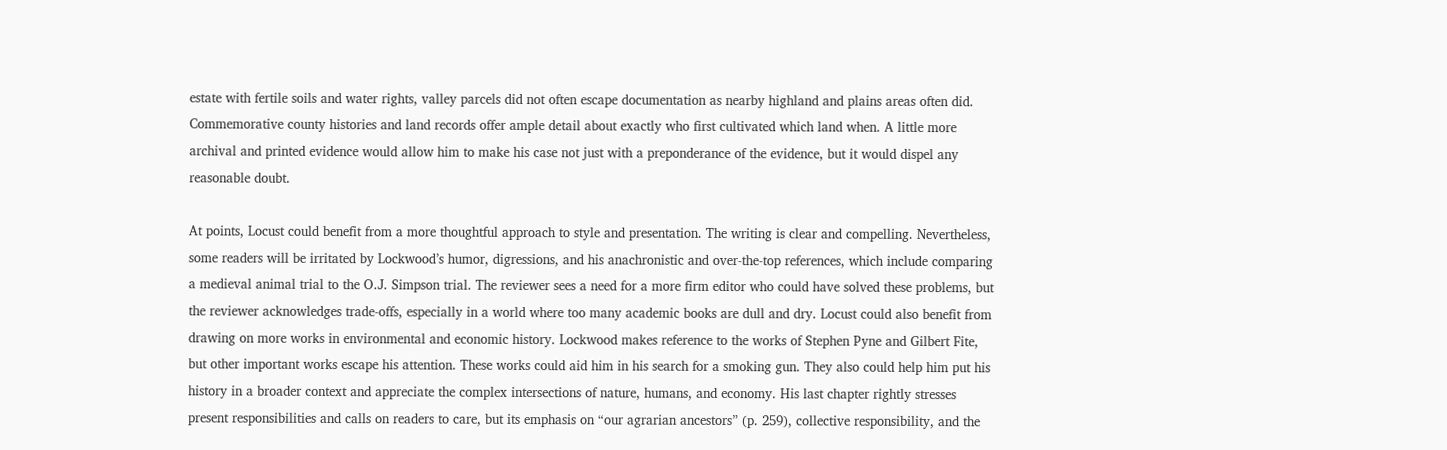estate with fertile soils and water rights, valley parcels did not often escape documentation as nearby highland and plains areas often did. Commemorative county histories and land records offer ample detail about exactly who first cultivated which land when. A little more archival and printed evidence would allow him to make his case not just with a preponderance of the evidence, but it would dispel any reasonable doubt.

At points, Locust could benefit from a more thoughtful approach to style and presentation. The writing is clear and compelling. Nevertheless, some readers will be irritated by Lockwood’s humor, digressions, and his anachronistic and over-the-top references, which include comparing a medieval animal trial to the O.J. Simpson trial. The reviewer sees a need for a more firm editor who could have solved these problems, but the reviewer acknowledges trade-offs, especially in a world where too many academic books are dull and dry. Locust could also benefit from drawing on more works in environmental and economic history. Lockwood makes reference to the works of Stephen Pyne and Gilbert Fite, but other important works escape his attention. These works could aid him in his search for a smoking gun. They also could help him put his history in a broader context and appreciate the complex intersections of nature, humans, and economy. His last chapter rightly stresses present responsibilities and calls on readers to care, but its emphasis on “our agrarian ancestors” (p. 259), collective responsibility, and the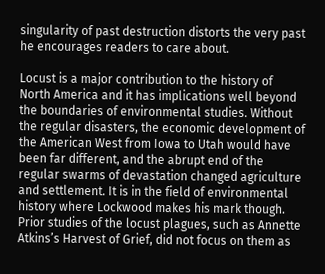singularity of past destruction distorts the very past he encourages readers to care about.

Locust is a major contribution to the history of North America and it has implications well beyond the boundaries of environmental studies. Without the regular disasters, the economic development of the American West from Iowa to Utah would have been far different, and the abrupt end of the regular swarms of devastation changed agriculture and settlement. It is in the field of environmental history where Lockwood makes his mark though. Prior studies of the locust plagues, such as Annette Atkins’s Harvest of Grief, did not focus on them as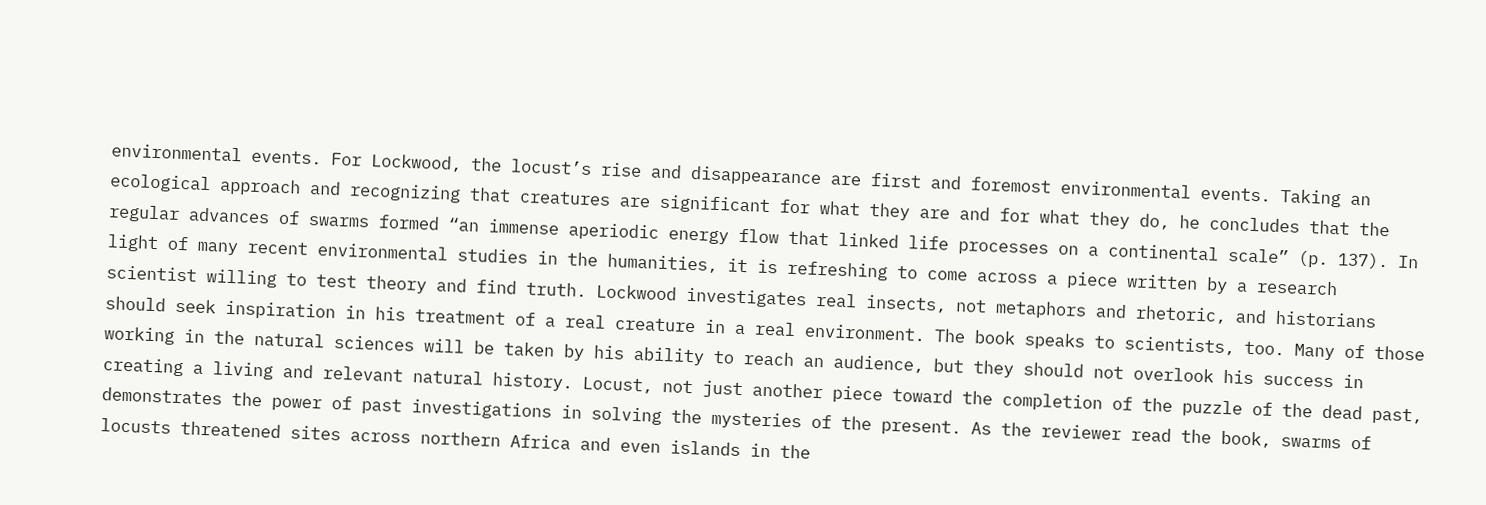environmental events. For Lockwood, the locust’s rise and disappearance are first and foremost environmental events. Taking an ecological approach and recognizing that creatures are significant for what they are and for what they do, he concludes that the regular advances of swarms formed “an immense aperiodic energy flow that linked life processes on a continental scale” (p. 137). In light of many recent environmental studies in the humanities, it is refreshing to come across a piece written by a research scientist willing to test theory and find truth. Lockwood investigates real insects, not metaphors and rhetoric, and historians should seek inspiration in his treatment of a real creature in a real environment. The book speaks to scientists, too. Many of those working in the natural sciences will be taken by his ability to reach an audience, but they should not overlook his success in creating a living and relevant natural history. Locust, not just another piece toward the completion of the puzzle of the dead past, demonstrates the power of past investigations in solving the mysteries of the present. As the reviewer read the book, swarms of locusts threatened sites across northern Africa and even islands in the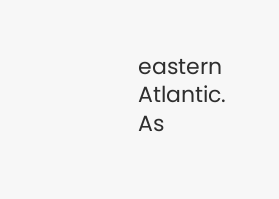eastern Atlantic. As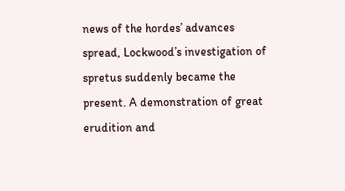news of the hordes’ advances spread, Lockwood’s investigation of spretus suddenly became the present. A demonstration of great erudition and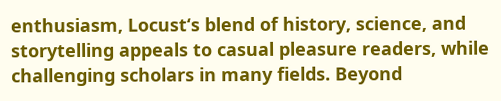enthusiasm, Locust‘s blend of history, science, and storytelling appeals to casual pleasure readers, while challenging scholars in many fields. Beyond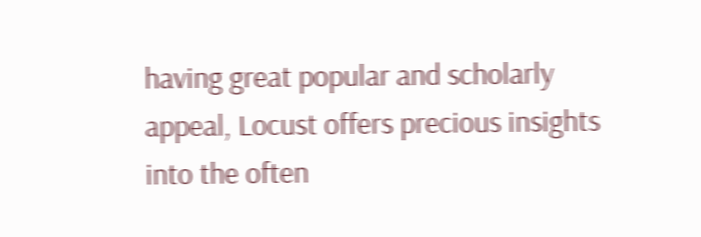having great popular and scholarly appeal, Locust offers precious insights into the often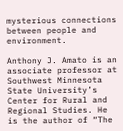mysterious connections between people and environment.

Anthony J. Amato is an associate professor at Southwest Minnesota State University’s Center for Rural and Regional Studies. He is the author of “The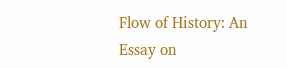Flow of History: An Essay on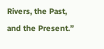Rivers, the Past, and the Present.”